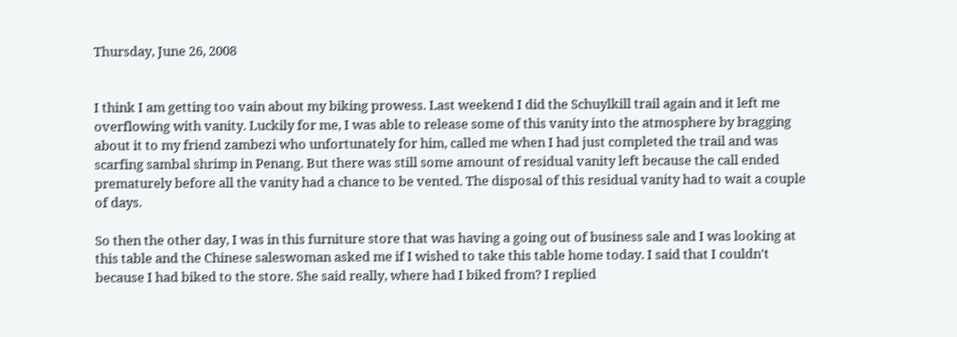Thursday, June 26, 2008


I think I am getting too vain about my biking prowess. Last weekend I did the Schuylkill trail again and it left me overflowing with vanity. Luckily for me, I was able to release some of this vanity into the atmosphere by bragging about it to my friend zambezi who unfortunately for him, called me when I had just completed the trail and was scarfing sambal shrimp in Penang. But there was still some amount of residual vanity left because the call ended prematurely before all the vanity had a chance to be vented. The disposal of this residual vanity had to wait a couple of days.

So then the other day, I was in this furniture store that was having a going out of business sale and I was looking at this table and the Chinese saleswoman asked me if I wished to take this table home today. I said that I couldn't because I had biked to the store. She said really, where had I biked from? I replied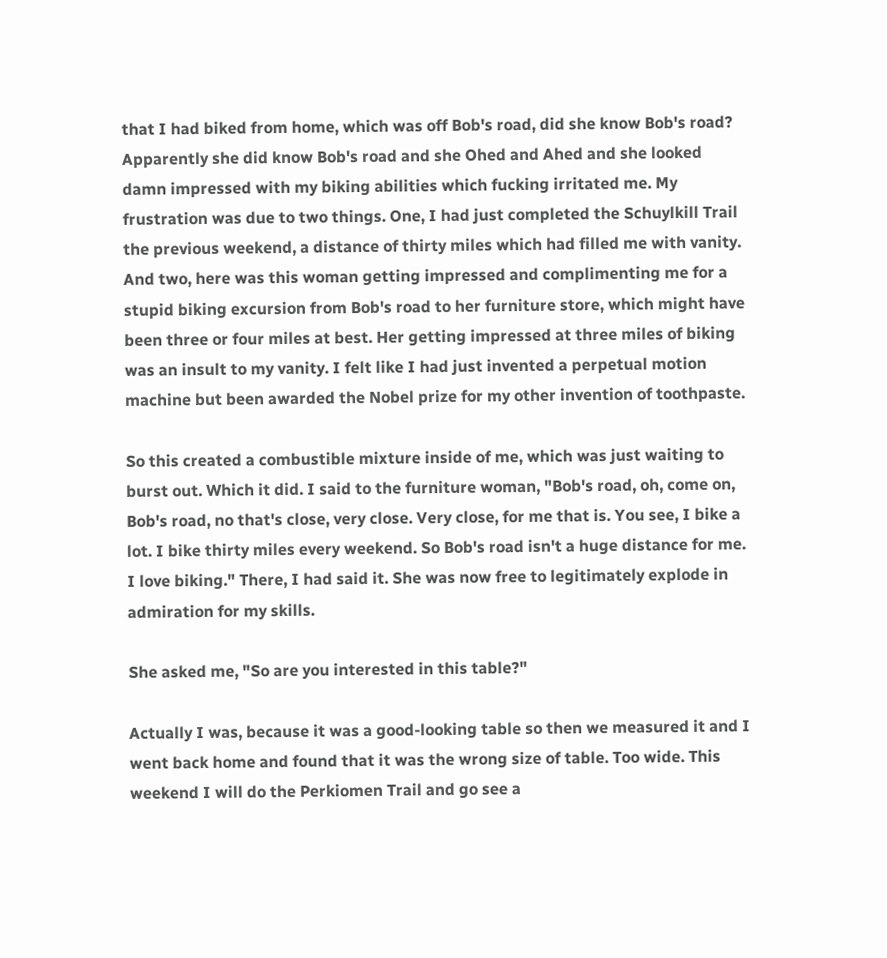that I had biked from home, which was off Bob's road, did she know Bob's road? Apparently she did know Bob's road and she Ohed and Ahed and she looked damn impressed with my biking abilities which fucking irritated me. My frustration was due to two things. One, I had just completed the Schuylkill Trail the previous weekend, a distance of thirty miles which had filled me with vanity. And two, here was this woman getting impressed and complimenting me for a stupid biking excursion from Bob's road to her furniture store, which might have been three or four miles at best. Her getting impressed at three miles of biking was an insult to my vanity. I felt like I had just invented a perpetual motion machine but been awarded the Nobel prize for my other invention of toothpaste.

So this created a combustible mixture inside of me, which was just waiting to burst out. Which it did. I said to the furniture woman, "Bob's road, oh, come on, Bob's road, no that's close, very close. Very close, for me that is. You see, I bike a lot. I bike thirty miles every weekend. So Bob's road isn't a huge distance for me. I love biking." There, I had said it. She was now free to legitimately explode in admiration for my skills.

She asked me, "So are you interested in this table?"

Actually I was, because it was a good-looking table so then we measured it and I went back home and found that it was the wrong size of table. Too wide. This weekend I will do the Perkiomen Trail and go see a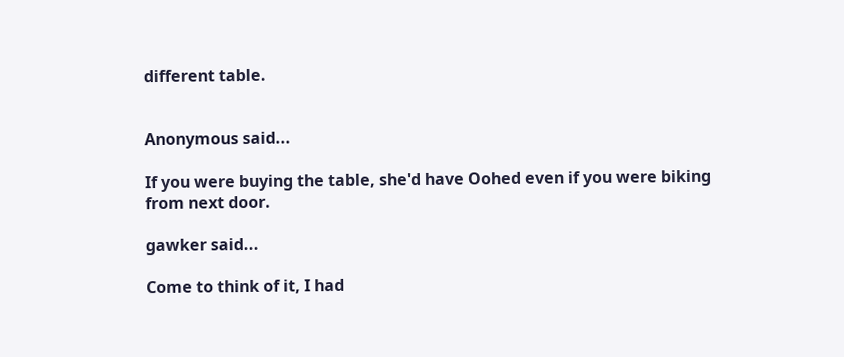different table.


Anonymous said...

If you were buying the table, she'd have Oohed even if you were biking from next door.

gawker said...

Come to think of it, I had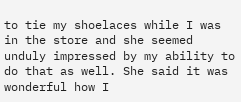to tie my shoelaces while I was in the store and she seemed unduly impressed by my ability to do that as well. She said it was wonderful how I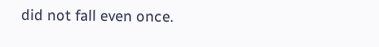did not fall even once.